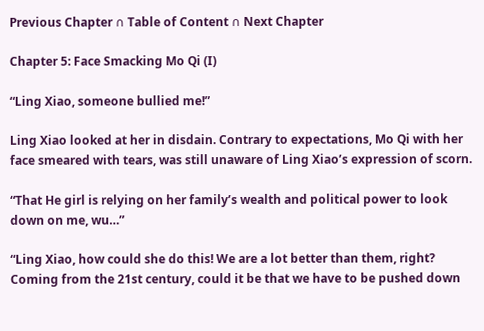Previous Chapter ∩ Table of Content ∩ Next Chapter

Chapter 5: Face Smacking Mo Qi (I)

“Ling Xiao, someone bullied me!”

Ling Xiao looked at her in disdain. Contrary to expectations, Mo Qi with her face smeared with tears, was still unaware of Ling Xiao’s expression of scorn.

“That He girl is relying on her family’s wealth and political power to look down on me, wu…”

“Ling Xiao, how could she do this! We are a lot better than them, right? Coming from the 21st century, could it be that we have to be pushed down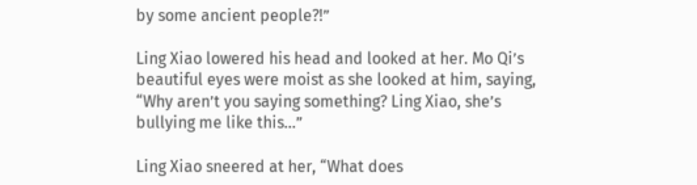by some ancient people?!”

Ling Xiao lowered his head and looked at her. Mo Qi’s beautiful eyes were moist as she looked at him, saying, “Why aren’t you saying something? Ling Xiao, she’s bullying me like this…”

Ling Xiao sneered at her, “What does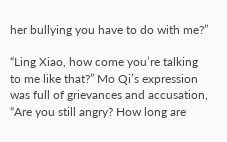her bullying you have to do with me?”

“Ling Xiao, how come you’re talking to me like that?” Mo Qi’s expression was full of grievances and accusation, “Are you still angry? How long are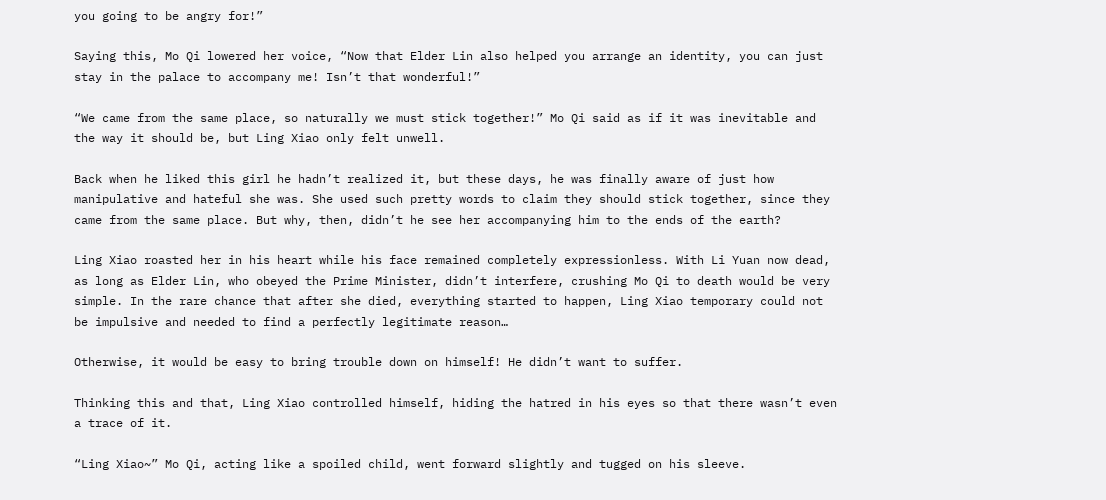you going to be angry for!”

Saying this, Mo Qi lowered her voice, “Now that Elder Lin also helped you arrange an identity, you can just stay in the palace to accompany me! Isn’t that wonderful!”

“We came from the same place, so naturally we must stick together!” Mo Qi said as if it was inevitable and the way it should be, but Ling Xiao only felt unwell.

Back when he liked this girl he hadn’t realized it, but these days, he was finally aware of just how manipulative and hateful she was. She used such pretty words to claim they should stick together, since they came from the same place. But why, then, didn’t he see her accompanying him to the ends of the earth?

Ling Xiao roasted her in his heart while his face remained completely expressionless. With Li Yuan now dead, as long as Elder Lin, who obeyed the Prime Minister, didn’t interfere, crushing Mo Qi to death would be very simple. In the rare chance that after she died, everything started to happen, Ling Xiao temporary could not be impulsive and needed to find a perfectly legitimate reason…

Otherwise, it would be easy to bring trouble down on himself! He didn’t want to suffer.

Thinking this and that, Ling Xiao controlled himself, hiding the hatred in his eyes so that there wasn’t even a trace of it.

“Ling Xiao~” Mo Qi, acting like a spoiled child, went forward slightly and tugged on his sleeve.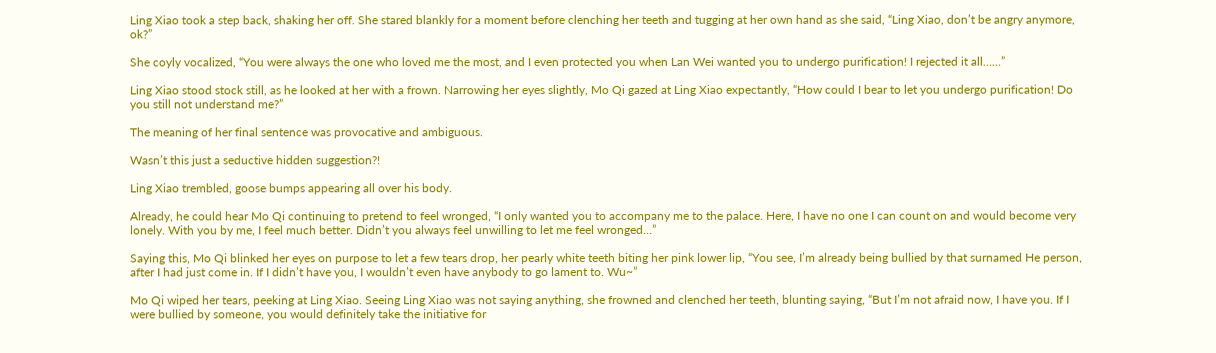Ling Xiao took a step back, shaking her off. She stared blankly for a moment before clenching her teeth and tugging at her own hand as she said, “Ling Xiao, don’t be angry anymore, ok?”

She coyly vocalized, “You were always the one who loved me the most, and I even protected you when Lan Wei wanted you to undergo purification! I rejected it all……”

Ling Xiao stood stock still, as he looked at her with a frown. Narrowing her eyes slightly, Mo Qi gazed at Ling Xiao expectantly, “How could I bear to let you undergo purification! Do you still not understand me?”

The meaning of her final sentence was provocative and ambiguous.

Wasn’t this just a seductive hidden suggestion?!

Ling Xiao trembled, goose bumps appearing all over his body.

Already, he could hear Mo Qi continuing to pretend to feel wronged, “I only wanted you to accompany me to the palace. Here, I have no one I can count on and would become very lonely. With you by me, I feel much better. Didn’t you always feel unwilling to let me feel wronged…”

Saying this, Mo Qi blinked her eyes on purpose to let a few tears drop, her pearly white teeth biting her pink lower lip, “You see, I’m already being bullied by that surnamed He person, after I had just come in. If I didn’t have you, I wouldn’t even have anybody to go lament to. Wu~”

Mo Qi wiped her tears, peeking at Ling Xiao. Seeing Ling Xiao was not saying anything, she frowned and clenched her teeth, blunting saying, “But I’m not afraid now, I have you. If I were bullied by someone, you would definitely take the initiative for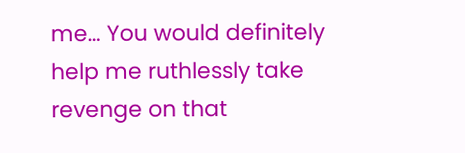me… You would definitely help me ruthlessly take revenge on that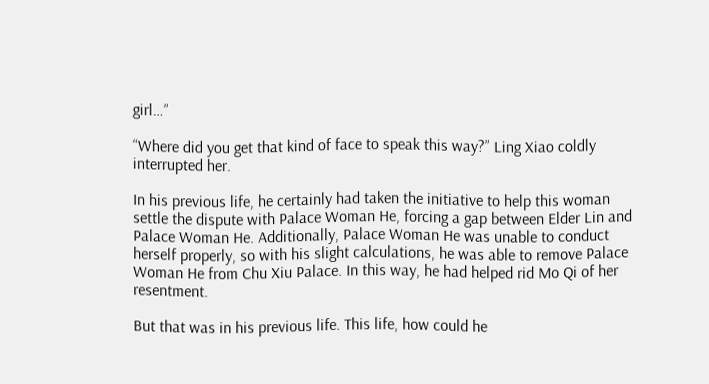girl…”

“Where did you get that kind of face to speak this way?” Ling Xiao coldly interrupted her.

In his previous life, he certainly had taken the initiative to help this woman settle the dispute with Palace Woman He, forcing a gap between Elder Lin and Palace Woman He. Additionally, Palace Woman He was unable to conduct herself properly, so with his slight calculations, he was able to remove Palace Woman He from Chu Xiu Palace. In this way, he had helped rid Mo Qi of her resentment.

But that was in his previous life. This life, how could he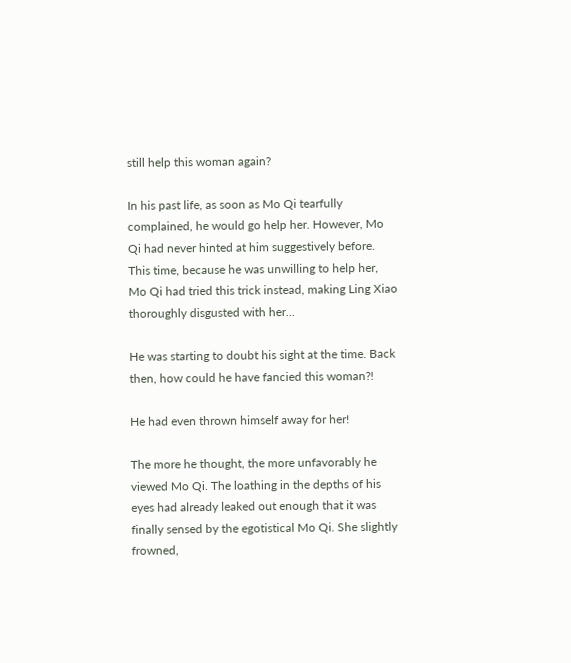still help this woman again?

In his past life, as soon as Mo Qi tearfully complained, he would go help her. However, Mo Qi had never hinted at him suggestively before. This time, because he was unwilling to help her, Mo Qi had tried this trick instead, making Ling Xiao thoroughly disgusted with her…

He was starting to doubt his sight at the time. Back then, how could he have fancied this woman?!

He had even thrown himself away for her!

The more he thought, the more unfavorably he viewed Mo Qi. The loathing in the depths of his eyes had already leaked out enough that it was finally sensed by the egotistical Mo Qi. She slightly frowned,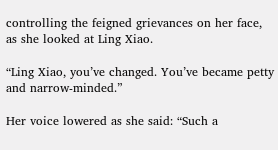controlling the feigned grievances on her face, as she looked at Ling Xiao.

“Ling Xiao, you’ve changed. You’ve became petty and narrow-minded.”

Her voice lowered as she said: “Such a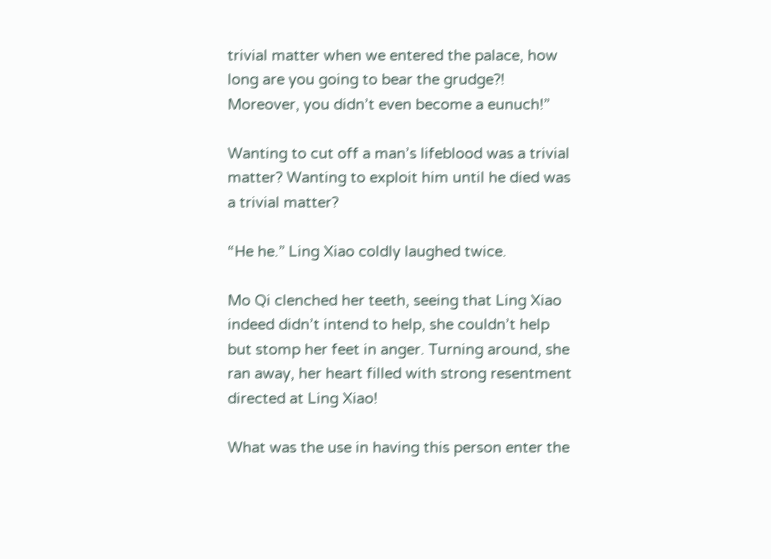trivial matter when we entered the palace, how long are you going to bear the grudge?! Moreover, you didn’t even become a eunuch!”

Wanting to cut off a man’s lifeblood was a trivial matter? Wanting to exploit him until he died was a trivial matter?

“He he.” Ling Xiao coldly laughed twice.

Mo Qi clenched her teeth, seeing that Ling Xiao indeed didn’t intend to help, she couldn’t help but stomp her feet in anger. Turning around, she ran away, her heart filled with strong resentment directed at Ling Xiao!

What was the use in having this person enter the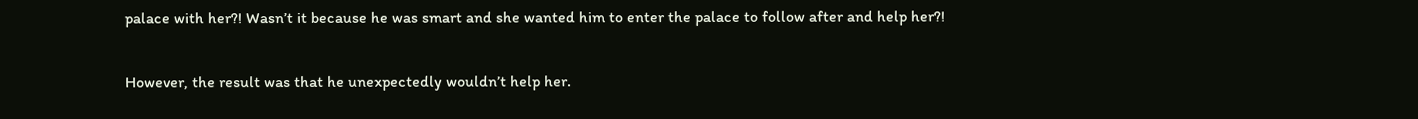palace with her?! Wasn’t it because he was smart and she wanted him to enter the palace to follow after and help her?!

However, the result was that he unexpectedly wouldn’t help her.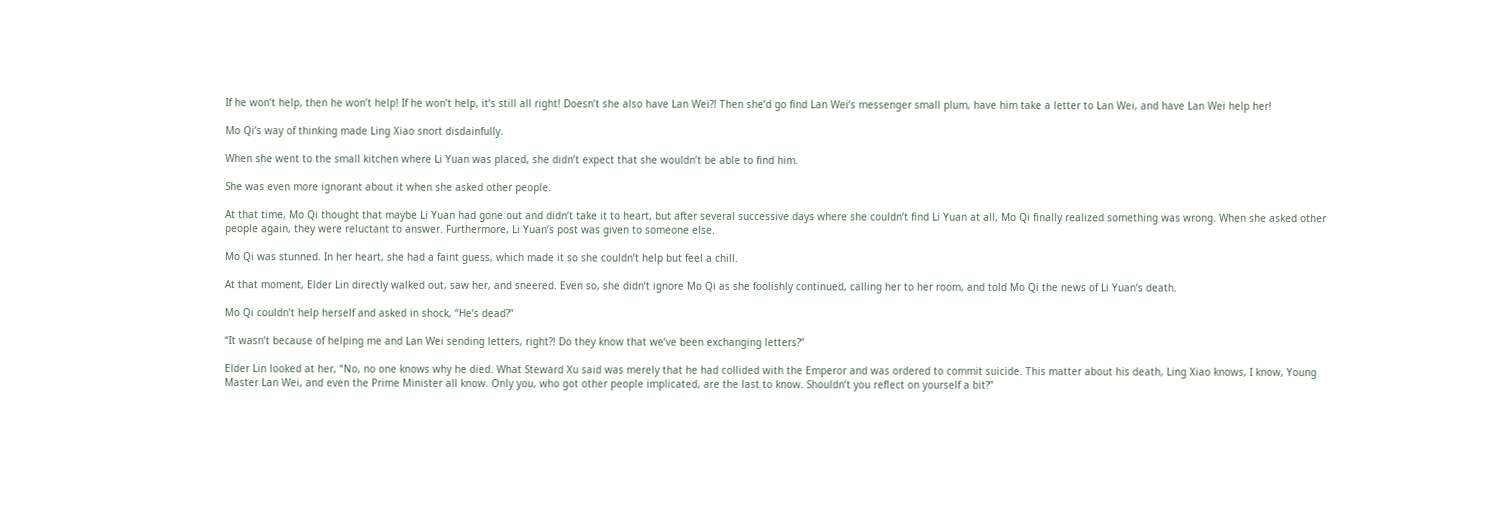If he won’t help, then he won’t help! If he won’t help, it’s still all right! Doesn’t she also have Lan Wei?! Then she’d go find Lan Wei’s messenger small plum, have him take a letter to Lan Wei, and have Lan Wei help her!

Mo Qi’s way of thinking made Ling Xiao snort disdainfully.

When she went to the small kitchen where Li Yuan was placed, she didn’t expect that she wouldn’t be able to find him.

She was even more ignorant about it when she asked other people.

At that time, Mo Qi thought that maybe Li Yuan had gone out and didn’t take it to heart, but after several successive days where she couldn’t find Li Yuan at all, Mo Qi finally realized something was wrong. When she asked other people again, they were reluctant to answer. Furthermore, Li Yuan’s post was given to someone else.

Mo Qi was stunned. In her heart, she had a faint guess, which made it so she couldn’t help but feel a chill.

At that moment, Elder Lin directly walked out, saw her, and sneered. Even so, she didn’t ignore Mo Qi as she foolishly continued, calling her to her room, and told Mo Qi the news of Li Yuan’s death.

Mo Qi couldn’t help herself and asked in shock, “He’s dead?”

“It wasn’t because of helping me and Lan Wei sending letters, right?! Do they know that we’ve been exchanging letters?”

Elder Lin looked at her, “No, no one knows why he died. What Steward Xu said was merely that he had collided with the Emperor and was ordered to commit suicide. This matter about his death, Ling Xiao knows, I know, Young Master Lan Wei, and even the Prime Minister all know. Only you, who got other people implicated, are the last to know. Shouldn’t you reflect on yourself a bit?”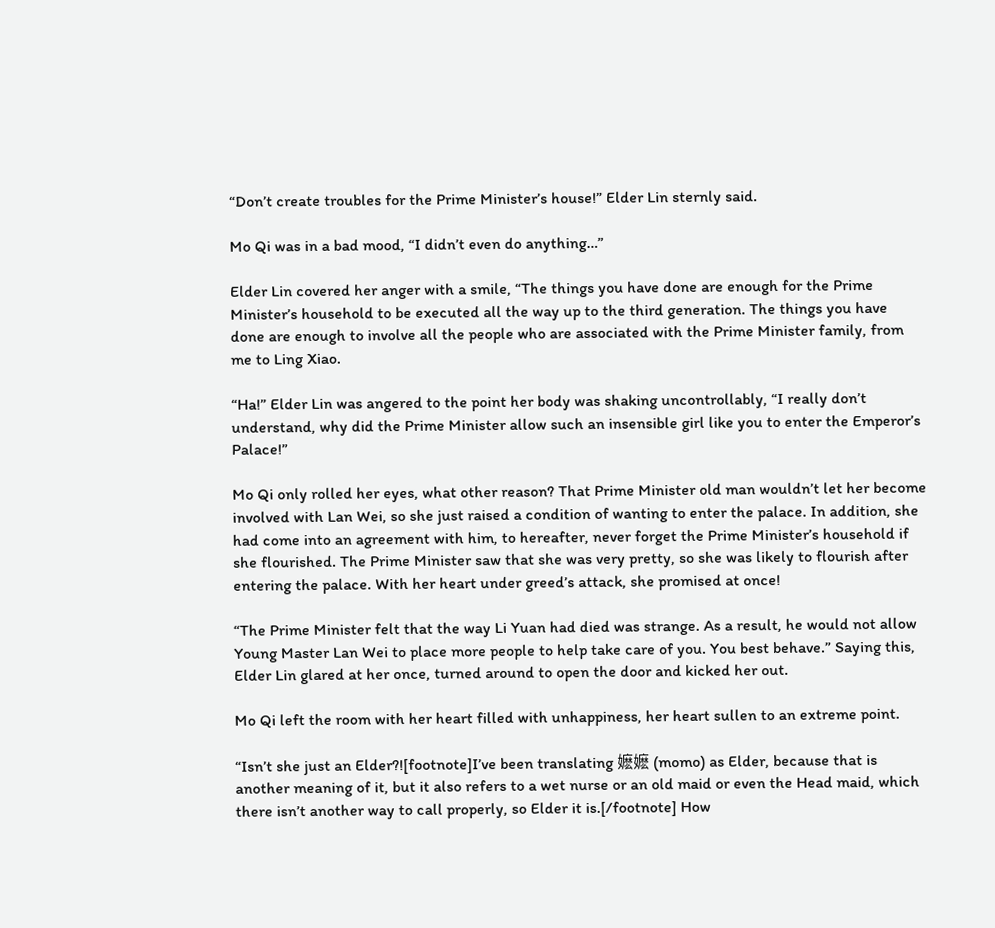“Don’t create troubles for the Prime Minister’s house!” Elder Lin sternly said.

Mo Qi was in a bad mood, “I didn’t even do anything…”

Elder Lin covered her anger with a smile, “The things you have done are enough for the Prime Minister’s household to be executed all the way up to the third generation. The things you have done are enough to involve all the people who are associated with the Prime Minister family, from me to Ling Xiao.

“Ha!” Elder Lin was angered to the point her body was shaking uncontrollably, “I really don’t understand, why did the Prime Minister allow such an insensible girl like you to enter the Emperor’s Palace!”

Mo Qi only rolled her eyes, what other reason? That Prime Minister old man wouldn’t let her become involved with Lan Wei, so she just raised a condition of wanting to enter the palace. In addition, she had come into an agreement with him, to hereafter, never forget the Prime Minister’s household if she flourished. The Prime Minister saw that she was very pretty, so she was likely to flourish after entering the palace. With her heart under greed’s attack, she promised at once!

“The Prime Minister felt that the way Li Yuan had died was strange. As a result, he would not allow Young Master Lan Wei to place more people to help take care of you. You best behave.” Saying this, Elder Lin glared at her once, turned around to open the door and kicked her out.

Mo Qi left the room with her heart filled with unhappiness, her heart sullen to an extreme point.

“Isn’t she just an Elder?![footnote]I’ve been translating 嬷嬷 (momo) as Elder, because that is another meaning of it, but it also refers to a wet nurse or an old maid or even the Head maid, which there isn’t another way to call properly, so Elder it is.[/footnote] How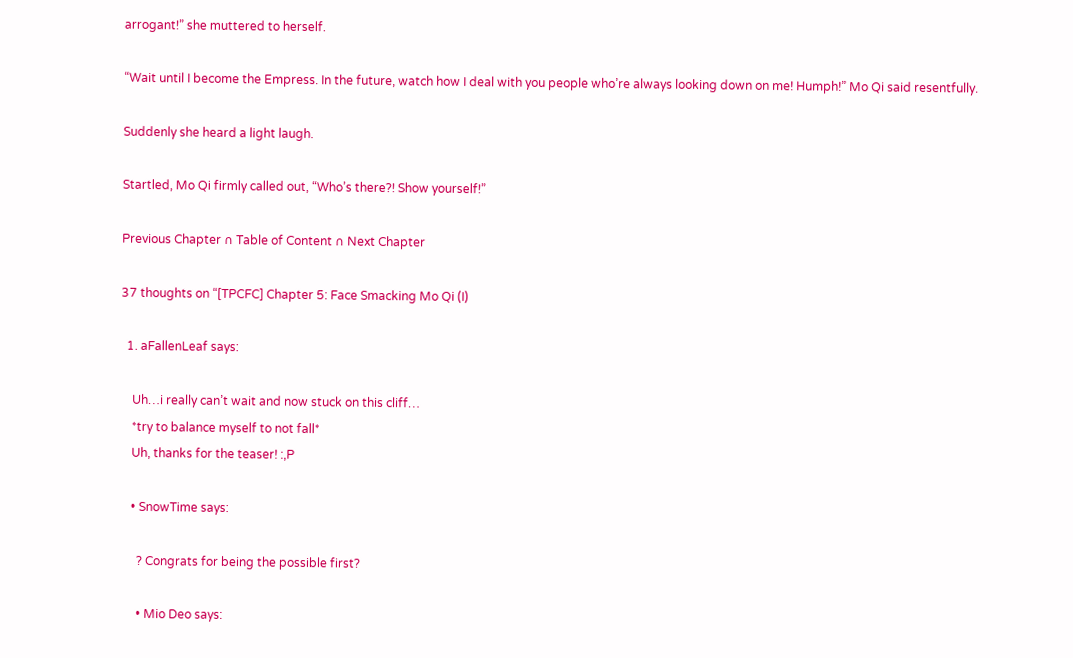arrogant!” she muttered to herself.

“Wait until I become the Empress. In the future, watch how I deal with you people who’re always looking down on me! Humph!” Mo Qi said resentfully.

Suddenly she heard a light laugh.

Startled, Mo Qi firmly called out, “Who’s there?! Show yourself!”

Previous Chapter ∩ Table of Content ∩ Next Chapter

37 thoughts on “[TPCFC] Chapter 5: Face Smacking Mo Qi (I)

  1. aFallenLeaf says:

    Uh…i really can’t wait and now stuck on this cliff…
    *try to balance myself to not fall*
    Uh, thanks for the teaser! :,P

    • SnowTime says:

      ? Congrats for being the possible first?

      • Mio Deo says: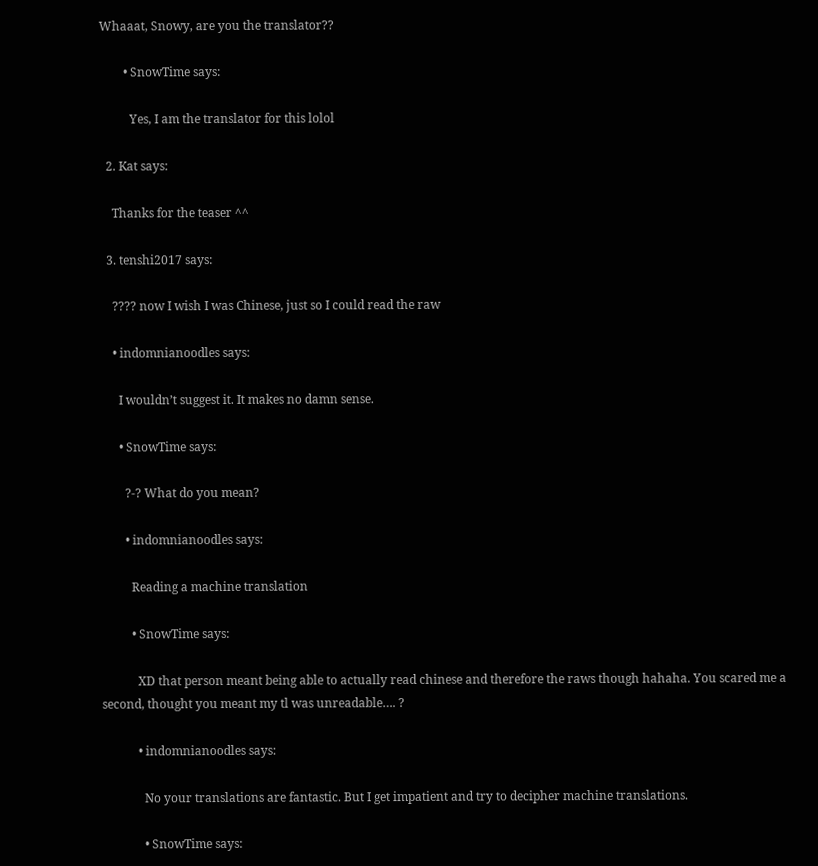Whaaat, Snowy, are you the translator??

        • SnowTime says:

          Yes, I am the translator for this lolol

  2. Kat says:

    Thanks for the teaser ^^

  3. tenshi2017 says:

    ???? now I wish I was Chinese, just so I could read the raw

    • indomnianoodles says:

      I wouldn’t suggest it. It makes no damn sense.

      • SnowTime says:

        ?-? What do you mean?

        • indomnianoodles says:

          Reading a machine translation

          • SnowTime says:

            XD that person meant being able to actually read chinese and therefore the raws though hahaha. You scared me a second, thought you meant my tl was unreadable…. ?

            • indomnianoodles says:

              No your translations are fantastic. But I get impatient and try to decipher machine translations.

              • SnowTime says: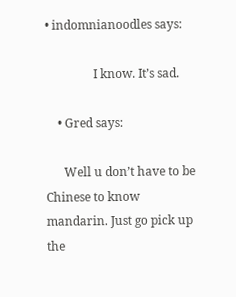• indomnianoodles says:

                I know. It’s sad.

    • Gred says:

      Well u don’t have to be Chinese to know mandarin. Just go pick up the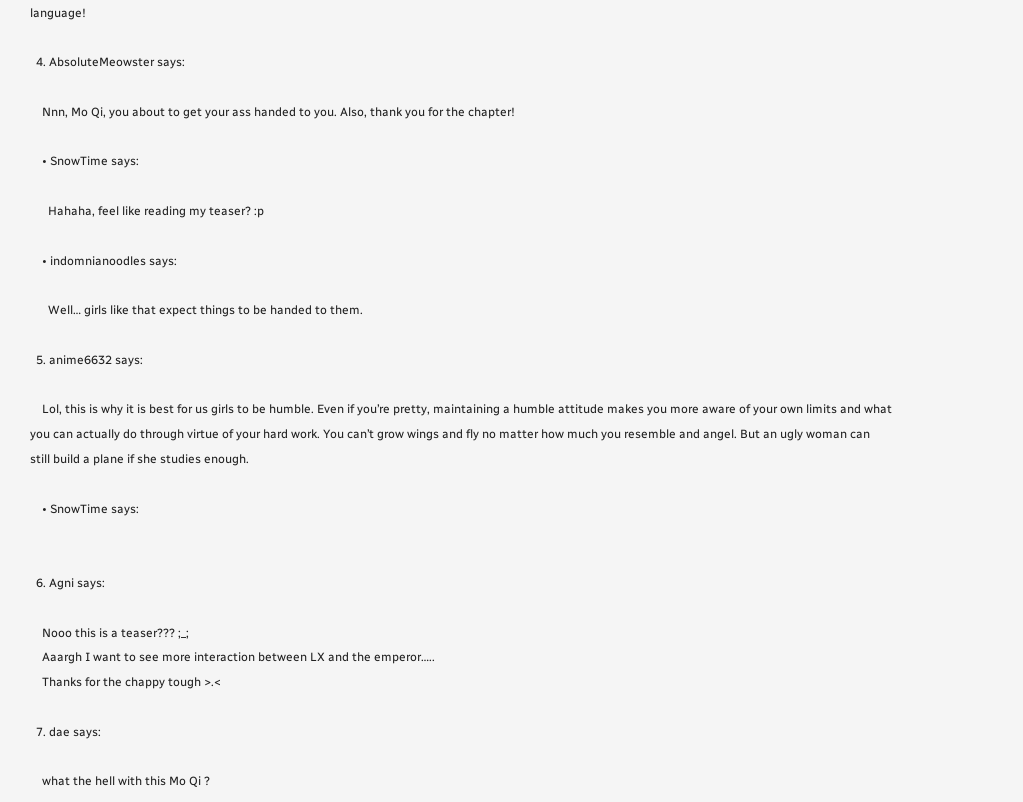language!

  4. AbsoluteMeowster says:

    Nnn, Mo Qi, you about to get your ass handed to you. Also, thank you for the chapter!

    • SnowTime says:

      Hahaha, feel like reading my teaser? :p

    • indomnianoodles says:

      Well… girls like that expect things to be handed to them.

  5. anime6632 says:

    Lol, this is why it is best for us girls to be humble. Even if you’re pretty, maintaining a humble attitude makes you more aware of your own limits and what you can actually do through virtue of your hard work. You can’t grow wings and fly no matter how much you resemble and angel. But an ugly woman can still build a plane if she studies enough.

    • SnowTime says:


  6. Agni says:

    Nooo this is a teaser??? ;_;
    Aaargh I want to see more interaction between LX and the emperor…..
    Thanks for the chappy tough >.<

  7. dae says:

    what the hell with this Mo Qi ?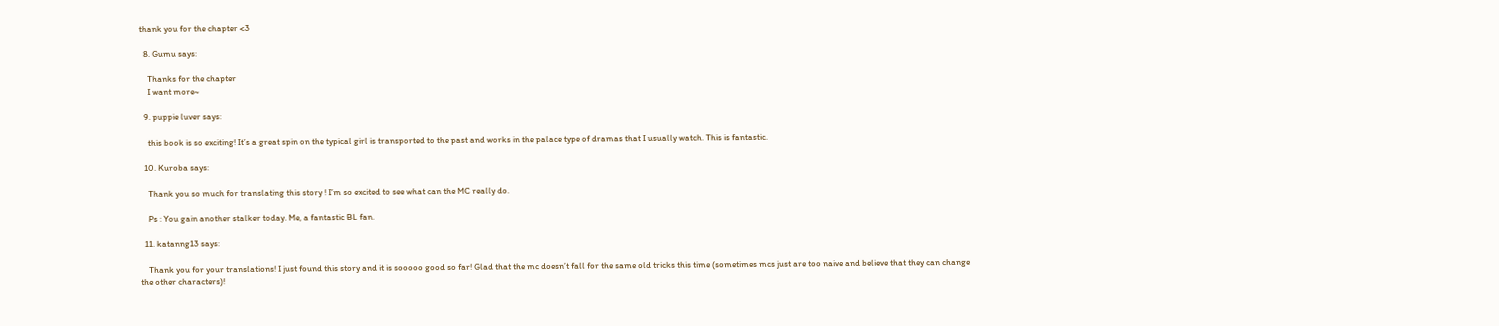thank you for the chapter <3

  8. Gumu says:

    Thanks for the chapter
    I want more~

  9. puppie luver says:

    this book is so exciting! It’s a great spin on the typical girl is transported to the past and works in the palace type of dramas that I usually watch. This is fantastic.

  10. Kuroba says:

    Thank you so much for translating this story ! I’m so excited to see what can the MC really do.

    Ps : You gain another stalker today. Me, a fantastic BL fan.

  11. katanng13 says:

    Thank you for your translations! I just found this story and it is sooooo good so far! Glad that the mc doesn’t fall for the same old tricks this time (sometimes mcs just are too naive and believe that they can change the other characters)!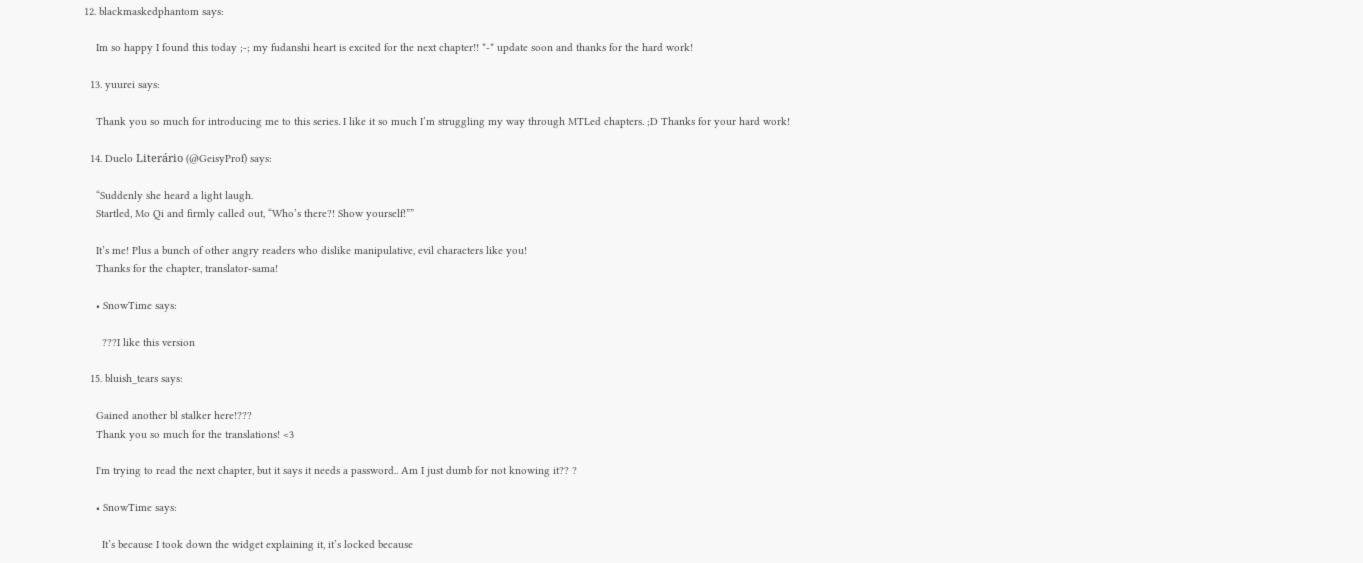12. blackmaskedphantom says:

    Im so happy I found this today ;-; my fudanshi heart is excited for the next chapter!! *-* update soon and thanks for the hard work!

  13. yuurei says:

    Thank you so much for introducing me to this series. I like it so much I’m struggling my way through MTLed chapters. ;D Thanks for your hard work!

  14. Duelo Literário (@GeisyProf) says:

    “Suddenly she heard a light laugh.
    Startled, Mo Qi and firmly called out, “Who’s there?! Show yourself!””

    It’s me! Plus a bunch of other angry readers who dislike manipulative, evil characters like you!
    Thanks for the chapter, translator-sama!

    • SnowTime says:

      ???I like this version

  15. bluish_tears says:

    Gained another bl stalker here!???
    Thank you so much for the translations! <3

    I'm trying to read the next chapter, but it says it needs a password.. Am I just dumb for not knowing it?? ?

    • SnowTime says:

      It’s because I took down the widget explaining it, it’s locked because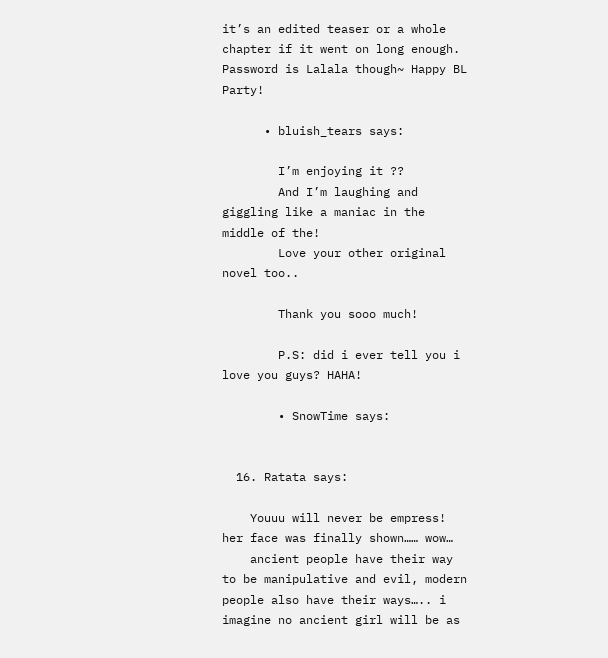it’s an edited teaser or a whole chapter if it went on long enough. Password is Lalala though~ Happy BL Party!

      • bluish_tears says:

        I’m enjoying it ??
        And I’m laughing and giggling like a maniac in the middle of the!
        Love your other original novel too..

        Thank you sooo much!

        P.S: did i ever tell you i love you guys? HAHA!

        • SnowTime says:


  16. Ratata says:

    Youuu will never be empress! her face was finally shown…… wow…
    ancient people have their way to be manipulative and evil, modern people also have their ways….. i imagine no ancient girl will be as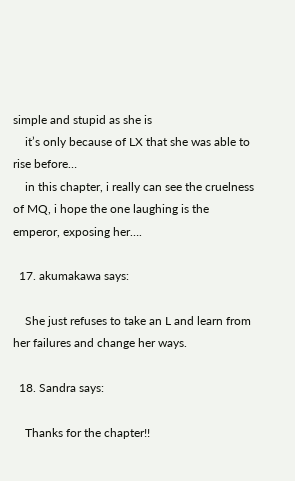simple and stupid as she is
    it’s only because of LX that she was able to rise before…
    in this chapter, i really can see the cruelness of MQ, i hope the one laughing is the emperor, exposing her….

  17. akumakawa says:

    She just refuses to take an L and learn from her failures and change her ways.

  18. Sandra says:

    Thanks for the chapter!!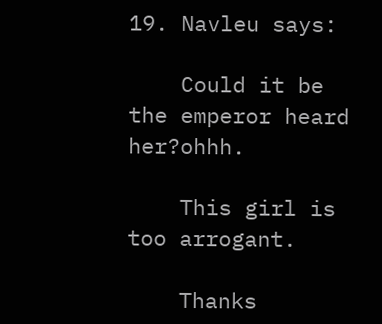19. Navleu says:

    Could it be the emperor heard her?ohhh.

    This girl is too arrogant.

    Thanks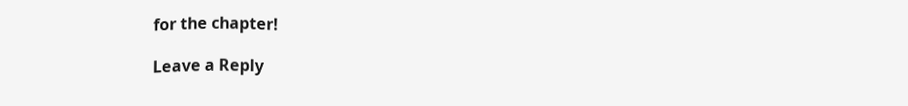for the chapter!

Leave a Reply